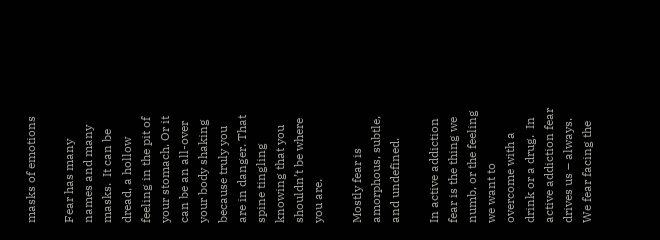masks of emotions

Fear has many names and many masks.  It can be dread, a hollow feeling in the pit of your stomach. Or it can be an all-over your body shaking because truly you are in danger. That spine tingling knowing that you shouldn’t be where you are.

Mostly fear is amorphous, subtle, and undefined.

In active addiction fear is the thing we numb, or the feeling we want to overcome with a drink or a drug.  In active addiction fear drives us – always.  We fear facing the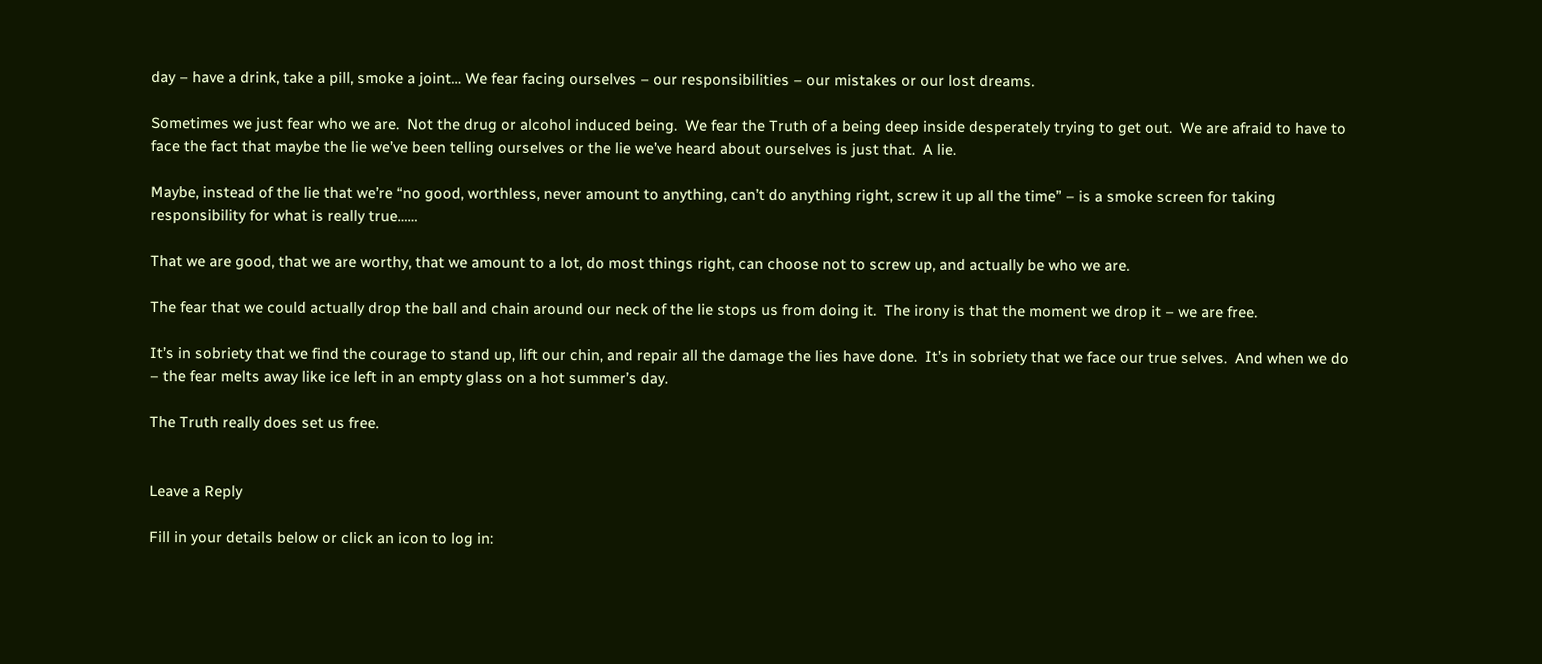day – have a drink, take a pill, smoke a joint… We fear facing ourselves – our responsibilities – our mistakes or our lost dreams.

Sometimes we just fear who we are.  Not the drug or alcohol induced being.  We fear the Truth of a being deep inside desperately trying to get out.  We are afraid to have to face the fact that maybe the lie we’ve been telling ourselves or the lie we’ve heard about ourselves is just that.  A lie.

Maybe, instead of the lie that we’re “no good, worthless, never amount to anything, can’t do anything right, screw it up all the time” – is a smoke screen for taking responsibility for what is really true……

That we are good, that we are worthy, that we amount to a lot, do most things right, can choose not to screw up, and actually be who we are.

The fear that we could actually drop the ball and chain around our neck of the lie stops us from doing it.  The irony is that the moment we drop it – we are free.

It’s in sobriety that we find the courage to stand up, lift our chin, and repair all the damage the lies have done.  It’s in sobriety that we face our true selves.  And when we do – the fear melts away like ice left in an empty glass on a hot summer’s day.

The Truth really does set us free.


Leave a Reply

Fill in your details below or click an icon to log in: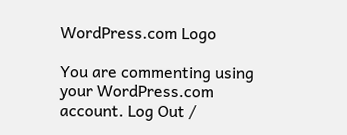WordPress.com Logo

You are commenting using your WordPress.com account. Log Out /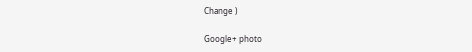Change )

Google+ photo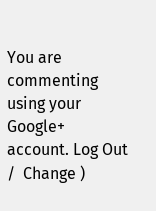You are commenting using your Google+ account. Log Out /  Change )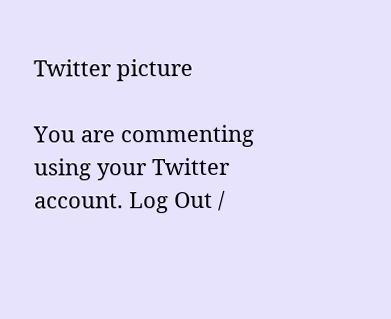Twitter picture

You are commenting using your Twitter account. Log Out /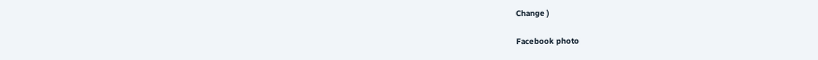Change )

Facebook photo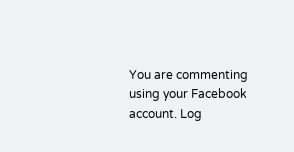You are commenting using your Facebook account. Log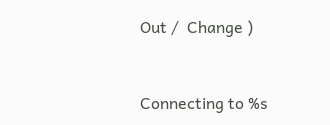Out /  Change )


Connecting to %s